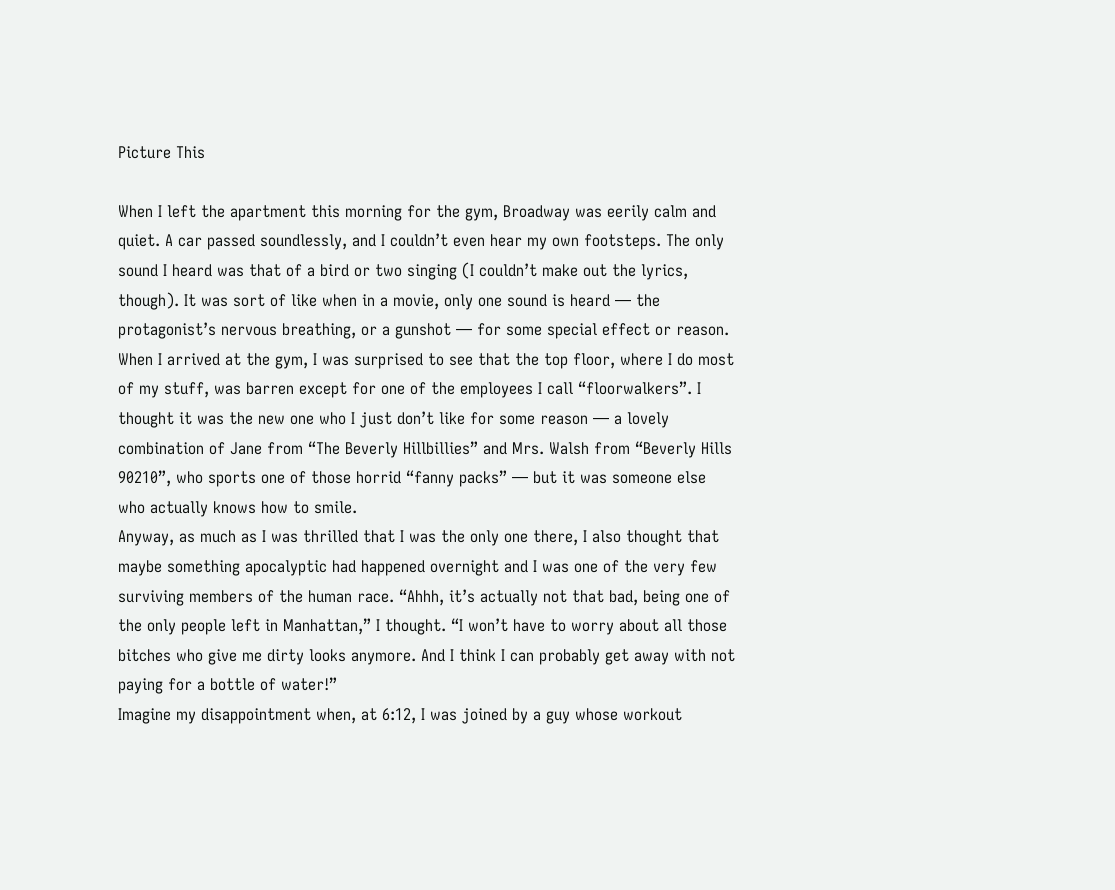Picture This

When I left the apartment this morning for the gym, Broadway was eerily calm and quiet. A car passed soundlessly, and I couldn’t even hear my own footsteps. The only sound I heard was that of a bird or two singing (I couldn’t make out the lyrics, though). It was sort of like when in a movie, only one sound is heard — the protagonist’s nervous breathing, or a gunshot — for some special effect or reason.
When I arrived at the gym, I was surprised to see that the top floor, where I do most of my stuff, was barren except for one of the employees I call “floorwalkers”. I thought it was the new one who I just don’t like for some reason — a lovely combination of Jane from “The Beverly Hillbillies” and Mrs. Walsh from “Beverly Hills 90210”, who sports one of those horrid “fanny packs” — but it was someone else who actually knows how to smile.
Anyway, as much as I was thrilled that I was the only one there, I also thought that maybe something apocalyptic had happened overnight and I was one of the very few surviving members of the human race. “Ahhh, it’s actually not that bad, being one of the only people left in Manhattan,” I thought. “I won’t have to worry about all those bitches who give me dirty looks anymore. And I think I can probably get away with not paying for a bottle of water!”
Imagine my disappointment when, at 6:12, I was joined by a guy whose workout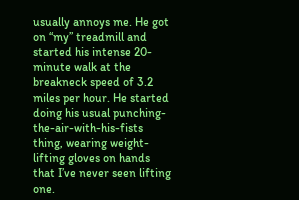usually annoys me. He got on “my” treadmill and started his intense 20-minute walk at the breakneck speed of 3.2 miles per hour. He started doing his usual punching-the-air-with-his-fists thing, wearing weight-lifting gloves on hands that I’ve never seen lifting one.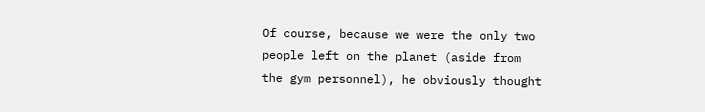Of course, because we were the only two people left on the planet (aside from the gym personnel), he obviously thought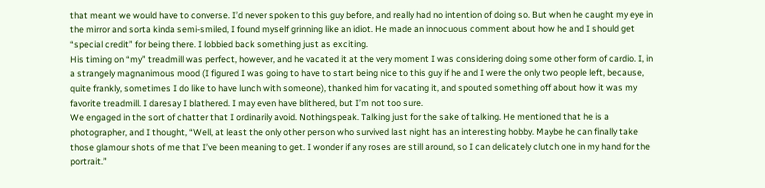that meant we would have to converse. I’d never spoken to this guy before, and really had no intention of doing so. But when he caught my eye in the mirror and sorta kinda semi-smiled, I found myself grinning like an idiot. He made an innocuous comment about how he and I should get “special credit” for being there. I lobbied back something just as exciting.
His timing on “my” treadmill was perfect, however, and he vacated it at the very moment I was considering doing some other form of cardio. I, in a strangely magnanimous mood (I figured I was going to have to start being nice to this guy if he and I were the only two people left, because, quite frankly, sometimes I do like to have lunch with someone), thanked him for vacating it, and spouted something off about how it was my favorite treadmill. I daresay I blathered. I may even have blithered, but I’m not too sure.
We engaged in the sort of chatter that I ordinarily avoid. Nothingspeak. Talking just for the sake of talking. He mentioned that he is a photographer, and I thought, “Well, at least the only other person who survived last night has an interesting hobby. Maybe he can finally take those glamour shots of me that I’ve been meaning to get. I wonder if any roses are still around, so I can delicately clutch one in my hand for the portrait.”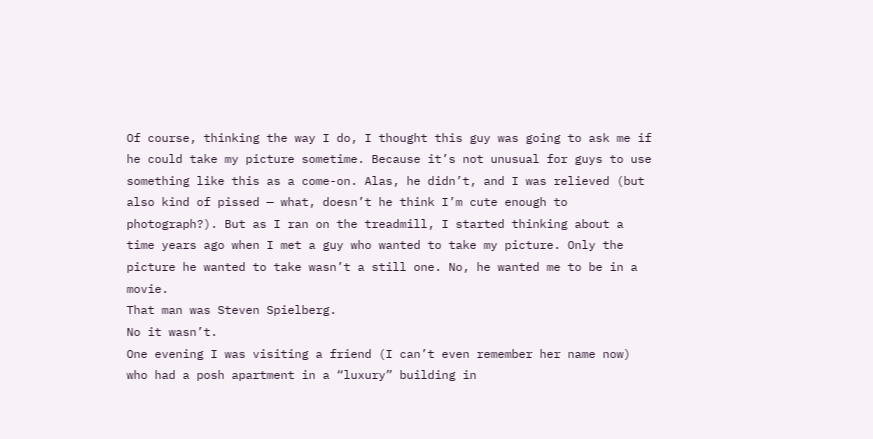Of course, thinking the way I do, I thought this guy was going to ask me if he could take my picture sometime. Because it’s not unusual for guys to use something like this as a come-on. Alas, he didn’t, and I was relieved (but also kind of pissed — what, doesn’t he think I’m cute enough to photograph?). But as I ran on the treadmill, I started thinking about a time years ago when I met a guy who wanted to take my picture. Only the picture he wanted to take wasn’t a still one. No, he wanted me to be in a movie.
That man was Steven Spielberg.
No it wasn’t.
One evening I was visiting a friend (I can’t even remember her name now) who had a posh apartment in a “luxury” building in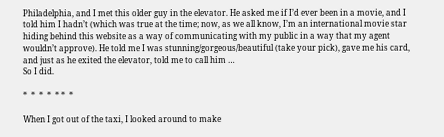Philadelphia, and I met this older guy in the elevator. He asked me if I’d ever been in a movie, and I told him I hadn’t (which was true at the time; now, as we all know, I’m an international movie star hiding behind this website as a way of communicating with my public in a way that my agent wouldn’t approve). He told me I was stunning/gorgeous/beautiful (take your pick), gave me his card, and just as he exited the elevator, told me to call him …
So I did.

*  *  *  *  * *  *

When I got out of the taxi, I looked around to make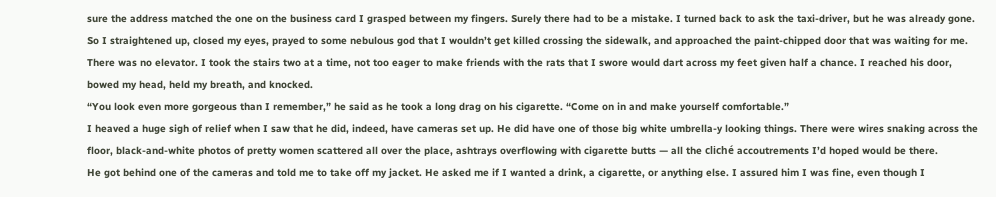sure the address matched the one on the business card I grasped between my fingers. Surely there had to be a mistake. I turned back to ask the taxi-driver, but he was already gone. So I straightened up, closed my eyes, prayed to some nebulous god that I wouldn’t get killed crossing the sidewalk, and approached the paint-chipped door that was waiting for me.
There was no elevator. I took the stairs two at a time, not too eager to make friends with the rats that I swore would dart across my feet given half a chance. I reached his door, bowed my head, held my breath, and knocked.
“You look even more gorgeous than I remember,” he said as he took a long drag on his cigarette. “Come on in and make yourself comfortable.”
I heaved a huge sigh of relief when I saw that he did, indeed, have cameras set up. He did have one of those big white umbrella-y looking things. There were wires snaking across the floor, black-and-white photos of pretty women scattered all over the place, ashtrays overflowing with cigarette butts — all the cliché accoutrements I’d hoped would be there.
He got behind one of the cameras and told me to take off my jacket. He asked me if I wanted a drink, a cigarette, or anything else. I assured him I was fine, even though I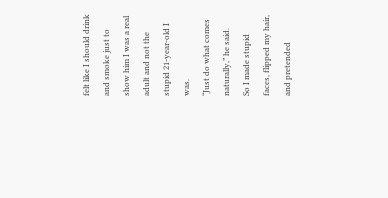felt like I should drink and smoke just to show him I was a real adult and not the stupid 21-year-old I was.
“Just do what comes naturally,” he said.
So I made stupid faces, flipped my hair, and pretended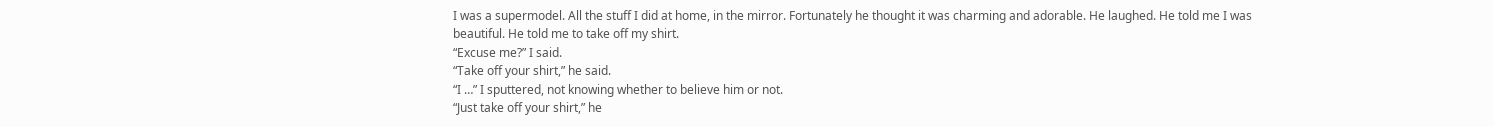I was a supermodel. All the stuff I did at home, in the mirror. Fortunately he thought it was charming and adorable. He laughed. He told me I was beautiful. He told me to take off my shirt.
“Excuse me?” I said.
“Take off your shirt,” he said.
“I …” I sputtered, not knowing whether to believe him or not.
“Just take off your shirt,” he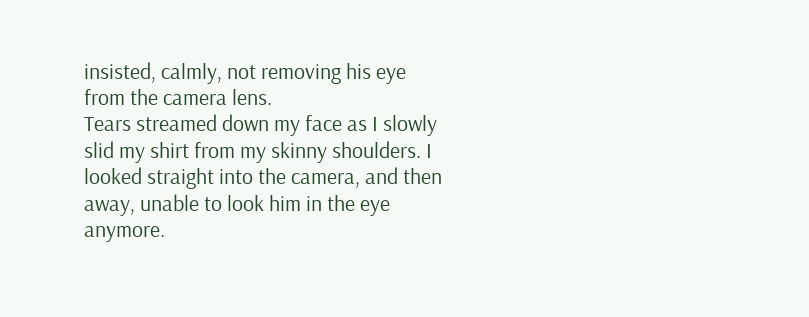insisted, calmly, not removing his eye from the camera lens.
Tears streamed down my face as I slowly slid my shirt from my skinny shoulders. I looked straight into the camera, and then away, unable to look him in the eye anymore.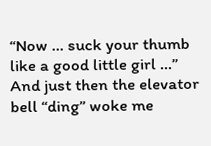“Now … suck your thumb like a good little girl …”
And just then the elevator bell “ding” woke me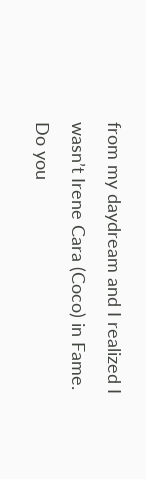from my daydream and I realized I wasn’t Irene Cara (Coco) in Fame.
Do you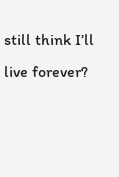still think I’ll live forever?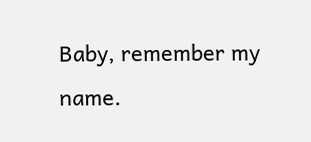Baby, remember my name.